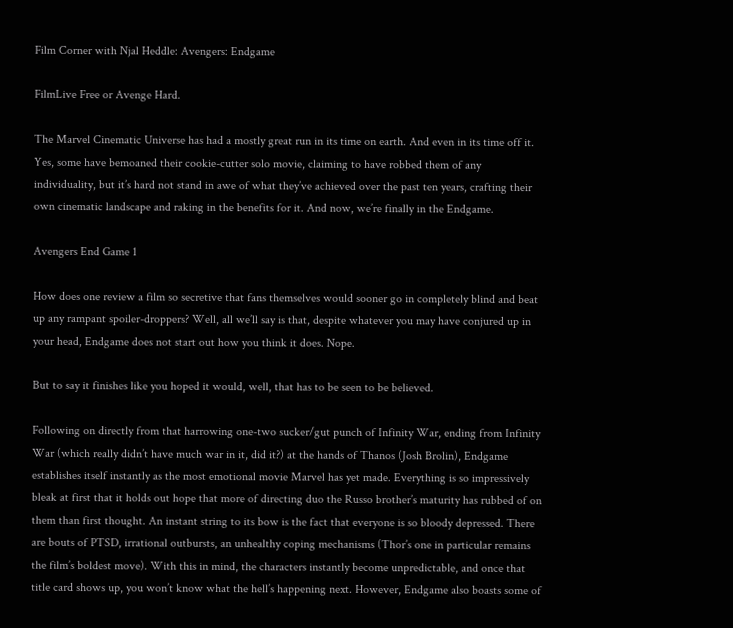Film Corner with Njal Heddle: Avengers: Endgame

FilmLive Free or Avenge Hard.

The Marvel Cinematic Universe has had a mostly great run in its time on earth. And even in its time off it. Yes, some have bemoaned their cookie-cutter solo movie, claiming to have robbed them of any individuality, but it’s hard not stand in awe of what they’ve achieved over the past ten years, crafting their own cinematic landscape and raking in the benefits for it. And now, we’re finally in the Endgame.

Avengers End Game 1

How does one review a film so secretive that fans themselves would sooner go in completely blind and beat up any rampant spoiler-droppers? Well, all we’ll say is that, despite whatever you may have conjured up in your head, Endgame does not start out how you think it does. Nope.

But to say it finishes like you hoped it would, well, that has to be seen to be believed.

Following on directly from that harrowing one-two sucker/gut punch of Infinity War, ending from Infinity War (which really didn’t have much war in it, did it?) at the hands of Thanos (Josh Brolin), Endgame establishes itself instantly as the most emotional movie Marvel has yet made. Everything is so impressively bleak at first that it holds out hope that more of directing duo the Russo brother’s maturity has rubbed of on them than first thought. An instant string to its bow is the fact that everyone is so bloody depressed. There are bouts of PTSD, irrational outbursts, an unhealthy coping mechanisms (Thor’s one in particular remains the film’s boldest move). With this in mind, the characters instantly become unpredictable, and once that title card shows up, you won’t know what the hell’s happening next. However, Endgame also boasts some of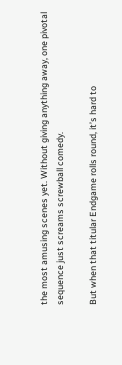the most amusing scenes yet. Without giving anything away, one pivotal sequence just screams screwball comedy.

But when that titular Endgame rolls round, it’s hard to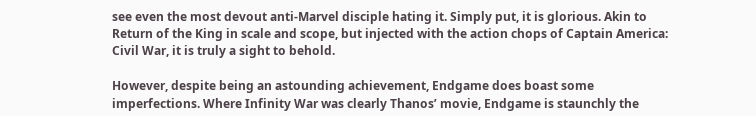see even the most devout anti-Marvel disciple hating it. Simply put, it is glorious. Akin to Return of the King in scale and scope, but injected with the action chops of Captain America: Civil War, it is truly a sight to behold.

However, despite being an astounding achievement, Endgame does boast some imperfections. Where Infinity War was clearly Thanos’ movie, Endgame is staunchly the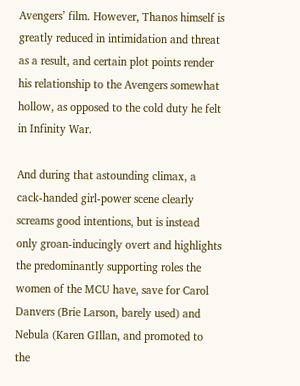Avengers’ film. However, Thanos himself is greatly reduced in intimidation and threat as a result, and certain plot points render his relationship to the Avengers somewhat hollow, as opposed to the cold duty he felt in Infinity War.

And during that astounding climax, a cack-handed girl-power scene clearly screams good intentions, but is instead only groan-inducingly overt and highlights the predominantly supporting roles the women of the MCU have, save for Carol Danvers (Brie Larson, barely used) and Nebula (Karen GIllan, and promoted to the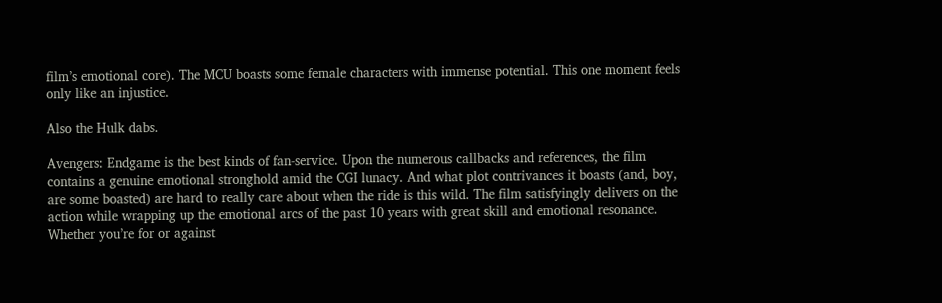film’s emotional core). The MCU boasts some female characters with immense potential. This one moment feels only like an injustice.

Also the Hulk dabs.

Avengers: Endgame is the best kinds of fan-service. Upon the numerous callbacks and references, the film contains a genuine emotional stronghold amid the CGI lunacy. And what plot contrivances it boasts (and, boy, are some boasted) are hard to really care about when the ride is this wild. The film satisfyingly delivers on the action while wrapping up the emotional arcs of the past 10 years with great skill and emotional resonance. Whether you’re for or against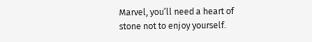Marvel, you’ll need a heart of stone not to enjoy yourself.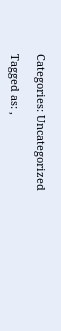Categories: Uncategorized

Tagged as: ,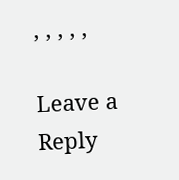, , , , ,

Leave a Reply